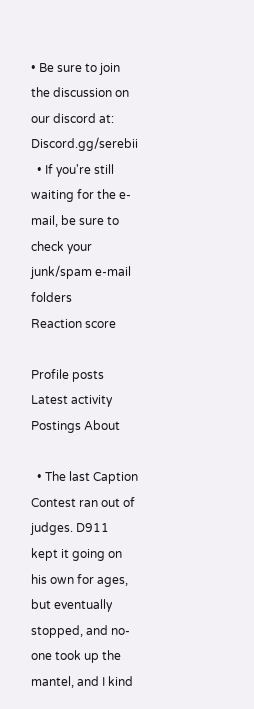• Be sure to join the discussion on our discord at: Discord.gg/serebii
  • If you're still waiting for the e-mail, be sure to check your junk/spam e-mail folders
Reaction score

Profile posts Latest activity Postings About

  • The last Caption Contest ran out of judges. D911 kept it going on his own for ages, but eventually stopped, and no-one took up the mantel, and I kind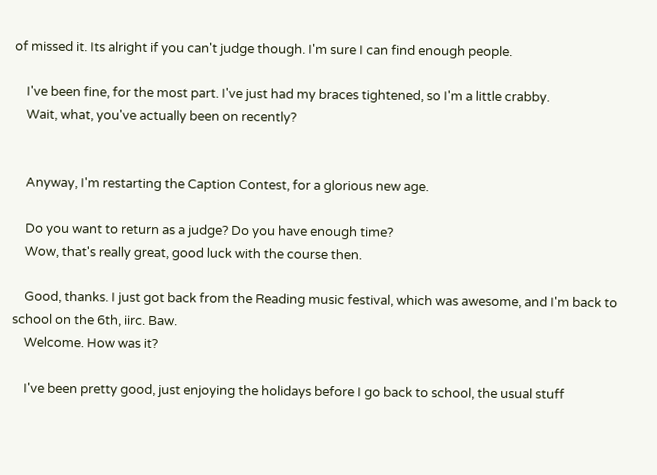of missed it. Its alright if you can't judge though. I'm sure I can find enough people.

    I've been fine, for the most part. I've just had my braces tightened, so I'm a little crabby.
    Wait, what, you've actually been on recently?


    Anyway, I'm restarting the Caption Contest, for a glorious new age.

    Do you want to return as a judge? Do you have enough time?
    Wow, that's really great, good luck with the course then.

    Good, thanks. I just got back from the Reading music festival, which was awesome, and I'm back to school on the 6th, iirc. Baw.
    Welcome. How was it?

    I've been pretty good, just enjoying the holidays before I go back to school, the usual stuff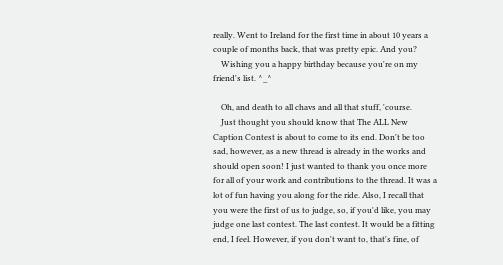really. Went to Ireland for the first time in about 10 years a couple of months back, that was pretty epic. And you?
    Wishing you a happy birthday because you're on my friend's list. ^_^

    Oh, and death to all chavs and all that stuff, 'course.
    Just thought you should know that The ALL New Caption Contest is about to come to its end. Don't be too sad, however, as a new thread is already in the works and should open soon! I just wanted to thank you once more for all of your work and contributions to the thread. It was a lot of fun having you along for the ride. Also, I recall that you were the first of us to judge, so, if you'd like, you may judge one last contest. The last contest. It would be a fitting end, I feel. However, if you don't want to, that's fine, of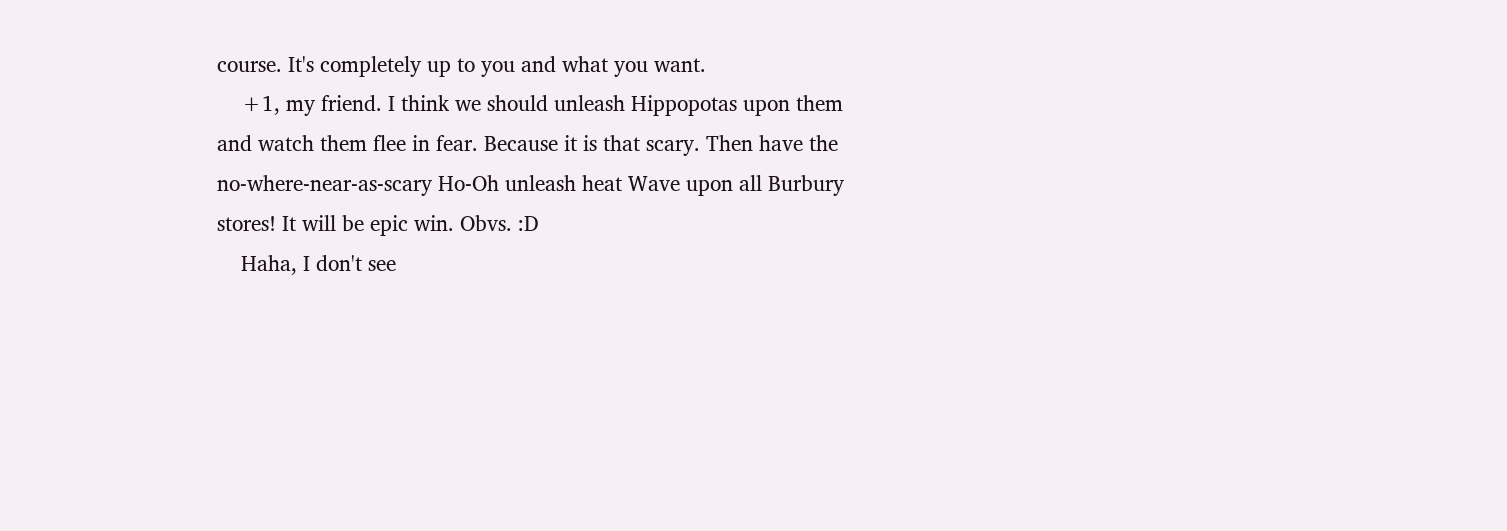course. It's completely up to you and what you want.
    +1, my friend. I think we should unleash Hippopotas upon them and watch them flee in fear. Because it is that scary. Then have the no-where-near-as-scary Ho-Oh unleash heat Wave upon all Burbury stores! It will be epic win. Obvs. :D
    Haha, I don't see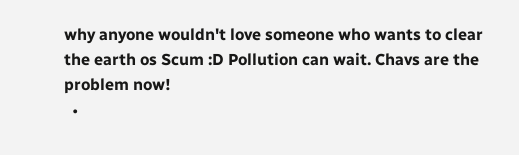why anyone wouldn't love someone who wants to clear the earth os Scum :D Pollution can wait. Chavs are the problem now!
  •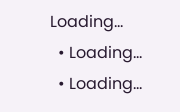Loading…
  • Loading…
  • Loading…